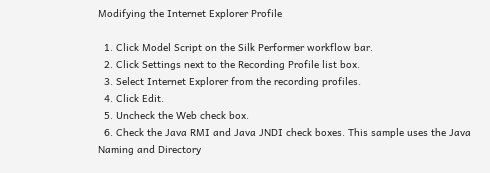Modifying the Internet Explorer Profile

  1. Click Model Script on the Silk Performer workflow bar.
  2. Click Settings next to the Recording Profile list box.
  3. Select Internet Explorer from the recording profiles.
  4. Click Edit.
  5. Uncheck the Web check box.
  6. Check the Java RMI and Java JNDI check boxes. This sample uses the Java Naming and Directory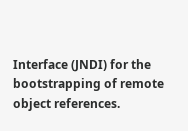Interface (JNDI) for the bootstrapping of remote object references.